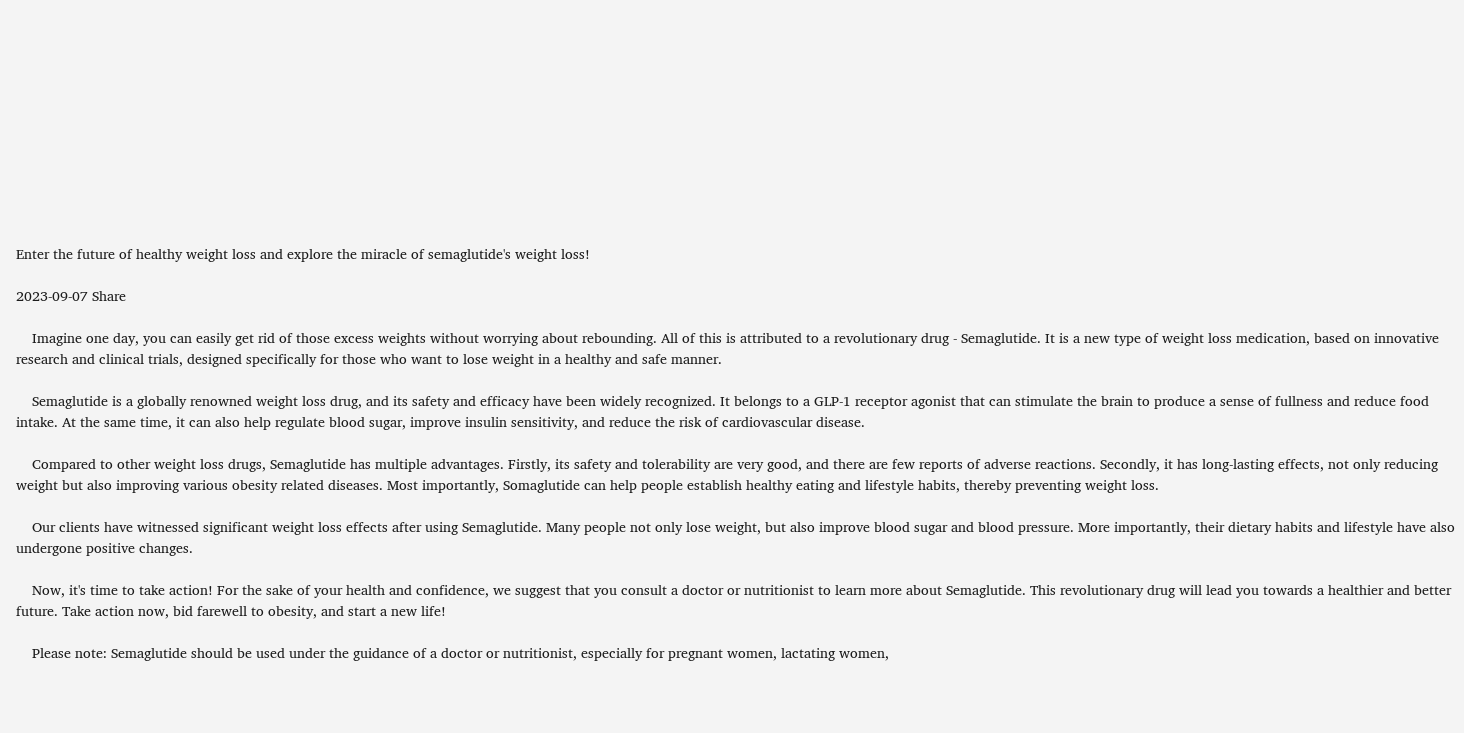Enter the future of healthy weight loss and explore the miracle of semaglutide's weight loss!

2023-09-07 Share

    Imagine one day, you can easily get rid of those excess weights without worrying about rebounding. All of this is attributed to a revolutionary drug - Semaglutide. It is a new type of weight loss medication, based on innovative research and clinical trials, designed specifically for those who want to lose weight in a healthy and safe manner.

    Semaglutide is a globally renowned weight loss drug, and its safety and efficacy have been widely recognized. It belongs to a GLP-1 receptor agonist that can stimulate the brain to produce a sense of fullness and reduce food intake. At the same time, it can also help regulate blood sugar, improve insulin sensitivity, and reduce the risk of cardiovascular disease.

    Compared to other weight loss drugs, Semaglutide has multiple advantages. Firstly, its safety and tolerability are very good, and there are few reports of adverse reactions. Secondly, it has long-lasting effects, not only reducing weight but also improving various obesity related diseases. Most importantly, Somaglutide can help people establish healthy eating and lifestyle habits, thereby preventing weight loss.

    Our clients have witnessed significant weight loss effects after using Semaglutide. Many people not only lose weight, but also improve blood sugar and blood pressure. More importantly, their dietary habits and lifestyle have also undergone positive changes.

    Now, it's time to take action! For the sake of your health and confidence, we suggest that you consult a doctor or nutritionist to learn more about Semaglutide. This revolutionary drug will lead you towards a healthier and better future. Take action now, bid farewell to obesity, and start a new life!

    Please note: Semaglutide should be used under the guidance of a doctor or nutritionist, especially for pregnant women, lactating women,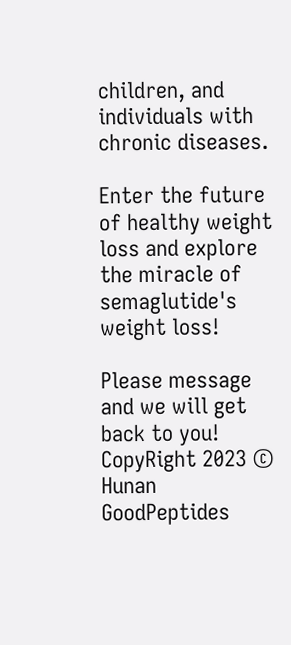children, and individuals with chronic diseases.

Enter the future of healthy weight loss and explore the miracle of semaglutide's weight loss!

Please message and we will get back to you!
CopyRight 2023 © Hunan GoodPeptides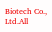Biotech Co., Ltd.All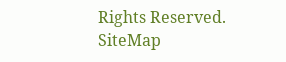Rights Reserved. SiteMap